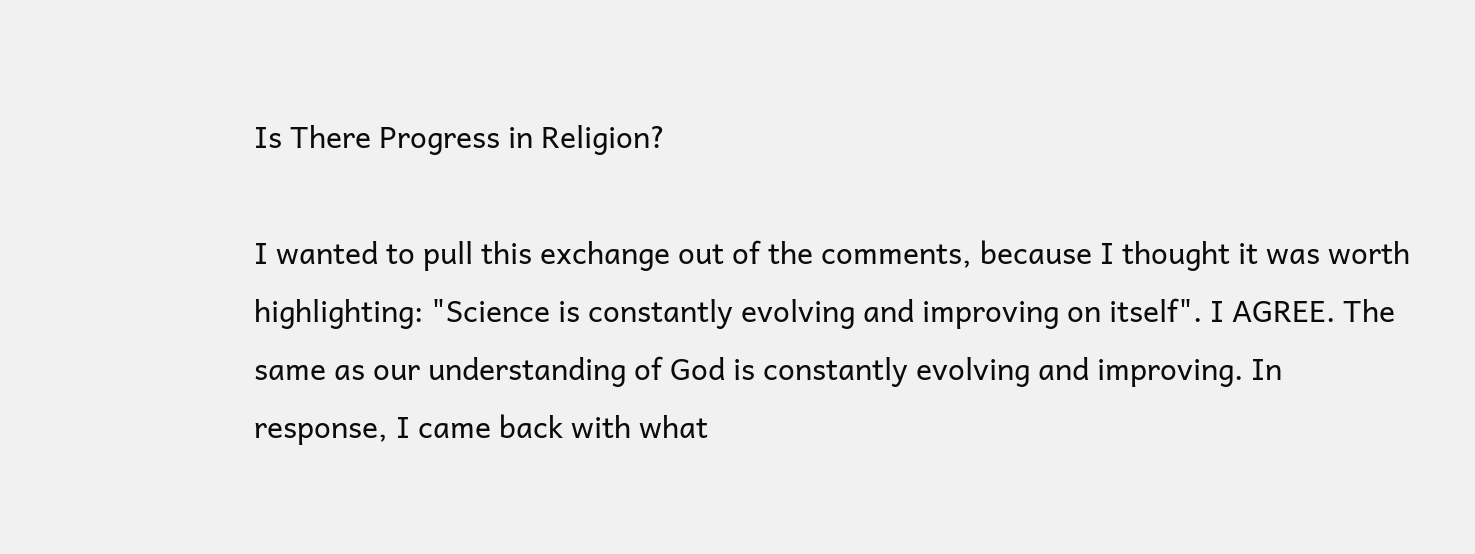Is There Progress in Religion?

I wanted to pull this exchange out of the comments, because I thought it was worth highlighting: "Science is constantly evolving and improving on itself". I AGREE. The same as our understanding of God is constantly evolving and improving. In response, I came back with what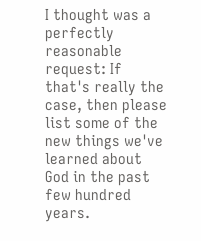I thought was a perfectly reasonable request: If that's really the case, then please list some of the new things we've learned about God in the past few hundred years.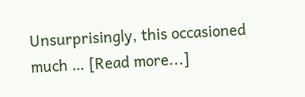Unsurprisingly, this occasioned much … [Read more...]